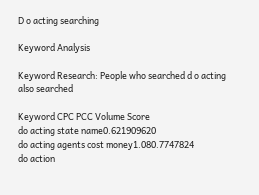D o acting searching

Keyword Analysis

Keyword Research: People who searched d o acting also searched

Keyword CPC PCC Volume Score
do acting state name0.621909620
do acting agents cost money1.080.7747824
do action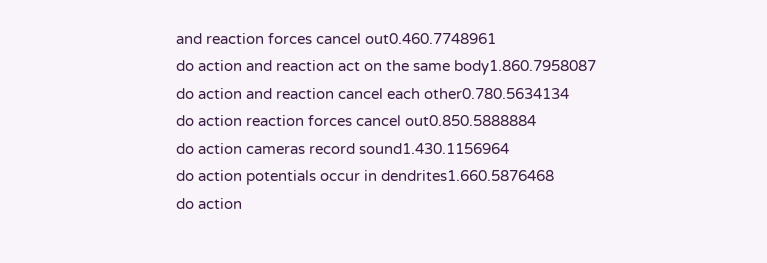and reaction forces cancel out0.460.7748961
do action and reaction act on the same body1.860.7958087
do action and reaction cancel each other0.780.5634134
do action reaction forces cancel out0.850.5888884
do action cameras record sound1.430.1156964
do action potentials occur in dendrites1.660.5876468
do action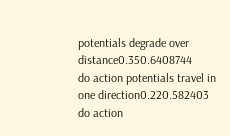potentials degrade over distance0.350.6408744
do action potentials travel in one direction0.220.582403
do action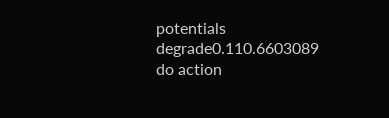potentials degrade0.110.6603089
do action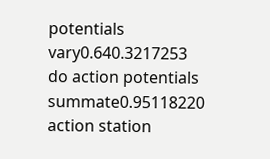potentials vary0.640.3217253
do action potentials summate0.95118220
action station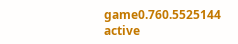game0.760.5525144
active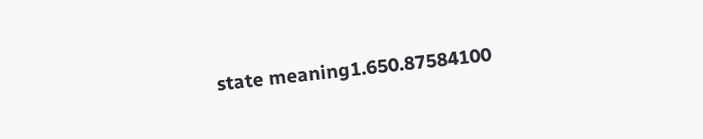state meaning1.650.87584100